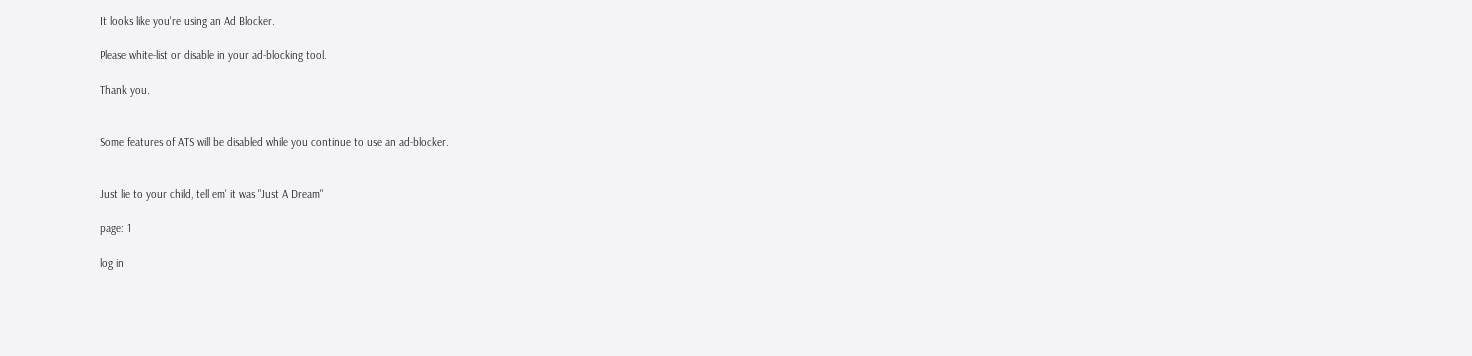It looks like you're using an Ad Blocker.

Please white-list or disable in your ad-blocking tool.

Thank you.


Some features of ATS will be disabled while you continue to use an ad-blocker.


Just lie to your child, tell em' it was "Just A Dream"

page: 1

log in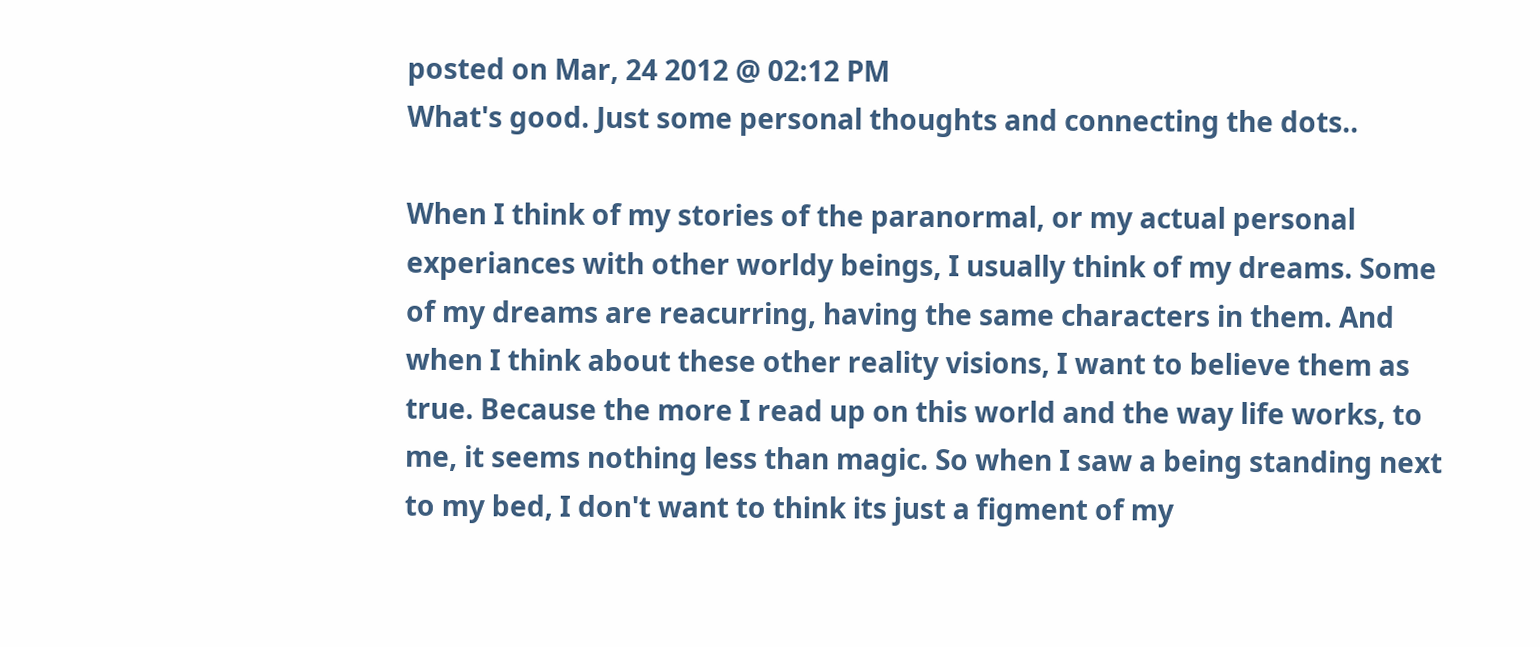posted on Mar, 24 2012 @ 02:12 PM
What's good. Just some personal thoughts and connecting the dots..

When I think of my stories of the paranormal, or my actual personal experiances with other worldy beings, I usually think of my dreams. Some of my dreams are reacurring, having the same characters in them. And when I think about these other reality visions, I want to believe them as true. Because the more I read up on this world and the way life works, to me, it seems nothing less than magic. So when I saw a being standing next to my bed, I don't want to think its just a figment of my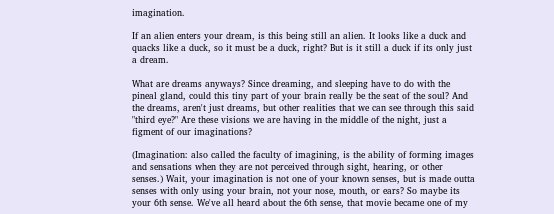imagination.

If an alien enters your dream, is this being still an alien. It looks like a duck and quacks like a duck, so it must be a duck, right? But is it still a duck if its only just a dream.

What are dreams anyways? Since dreaming, and sleeping have to do with the pineal gland, could this tiny part of your brain really be the seat of the soul? And the dreams, aren't just dreams, but other realities that we can see through this said "third eye?" Are these visions we are having in the middle of the night, just a figment of our imaginations?

(Imagination: also called the faculty of imagining, is the ability of forming images and sensations when they are not perceived through sight, hearing, or other senses.) Wait, your imagination is not one of your known senses, but is made outta senses with only using your brain, not your nose, mouth, or ears? So maybe its your 6th sense. We've all heard about the 6th sense, that movie became one of my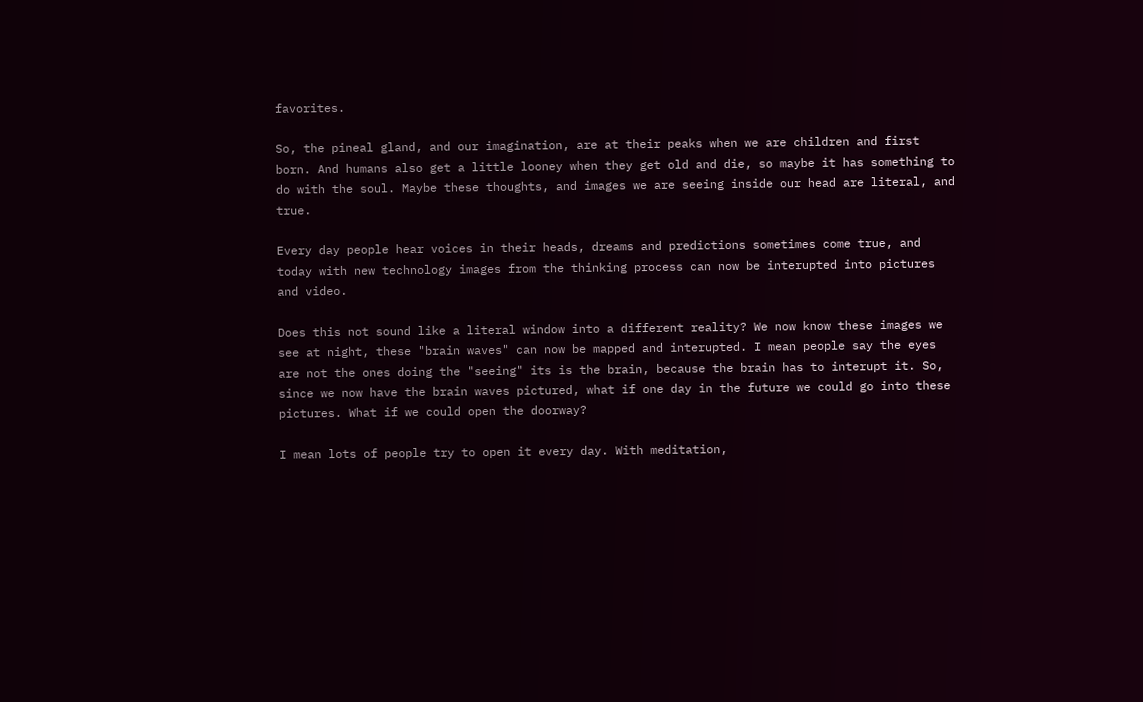favorites.

So, the pineal gland, and our imagination, are at their peaks when we are children and first born. And humans also get a little looney when they get old and die, so maybe it has something to do with the soul. Maybe these thoughts, and images we are seeing inside our head are literal, and true.

Every day people hear voices in their heads, dreams and predictions sometimes come true, and today with new technology images from the thinking process can now be interupted into pictures and video.

Does this not sound like a literal window into a different reality? We now know these images we see at night, these "brain waves" can now be mapped and interupted. I mean people say the eyes are not the ones doing the "seeing" its is the brain, because the brain has to interupt it. So, since we now have the brain waves pictured, what if one day in the future we could go into these pictures. What if we could open the doorway?

I mean lots of people try to open it every day. With meditation,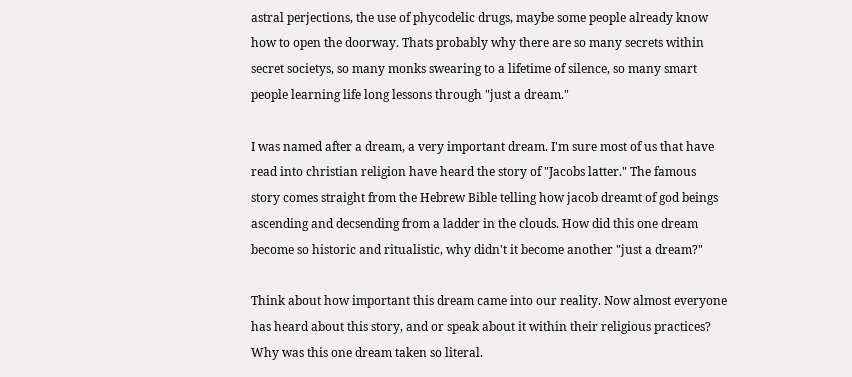astral perjections, the use of phycodelic drugs, maybe some people already know how to open the doorway. Thats probably why there are so many secrets within secret societys, so many monks swearing to a lifetime of silence, so many smart people learning life long lessons through "just a dream."

I was named after a dream, a very important dream. I'm sure most of us that have read into christian religion have heard the story of "Jacobs latter." The famous story comes straight from the Hebrew Bible telling how jacob dreamt of god beings ascending and decsending from a ladder in the clouds. How did this one dream become so historic and ritualistic, why didn't it become another "just a dream?"

Think about how important this dream came into our reality. Now almost everyone has heard about this story, and or speak about it within their religious practices? Why was this one dream taken so literal.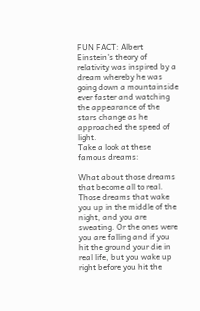FUN FACT: Albert Einstein's theory of relativity was inspired by a dream whereby he was going down a mountainside ever faster and watching the appearance of the stars change as he approached the speed of light.
Take a look at these famous dreams:

What about those dreams that become all to real. Those dreams that wake you up in the middle of the night, and you are sweating. Or the ones were you are falling and if you hit the ground your die in real life, but you wake up right before you hit the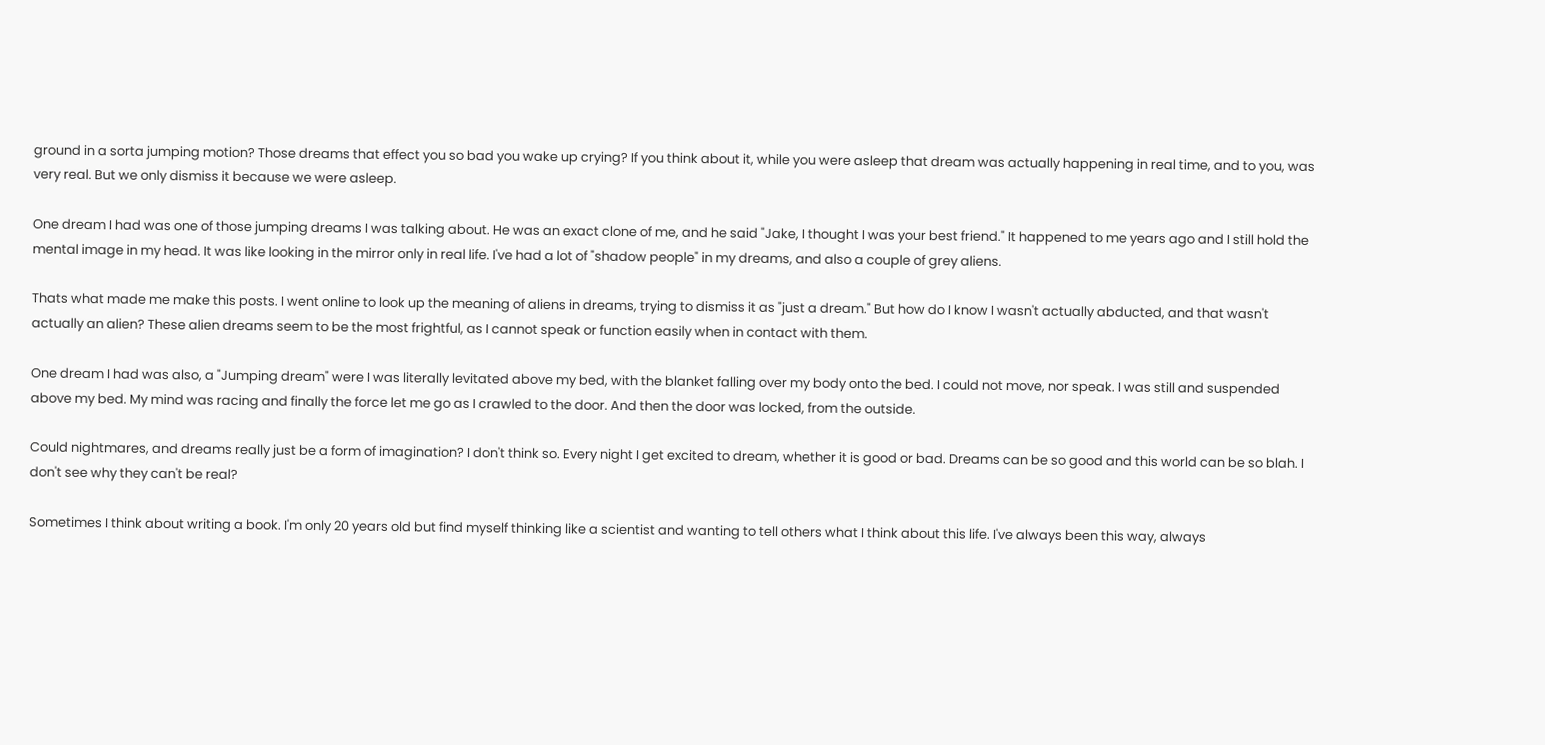ground in a sorta jumping motion? Those dreams that effect you so bad you wake up crying? If you think about it, while you were asleep that dream was actually happening in real time, and to you, was very real. But we only dismiss it because we were asleep.

One dream I had was one of those jumping dreams I was talking about. He was an exact clone of me, and he said "Jake, I thought I was your best friend." It happened to me years ago and I still hold the mental image in my head. It was like looking in the mirror only in real life. I've had a lot of "shadow people" in my dreams, and also a couple of grey aliens.

Thats what made me make this posts. I went online to look up the meaning of aliens in dreams, trying to dismiss it as "just a dream." But how do I know I wasn't actually abducted, and that wasn't actually an alien? These alien dreams seem to be the most frightful, as I cannot speak or function easily when in contact with them.

One dream I had was also, a "Jumping dream" were I was literally levitated above my bed, with the blanket falling over my body onto the bed. I could not move, nor speak. I was still and suspended above my bed. My mind was racing and finally the force let me go as I crawled to the door. And then the door was locked, from the outside.

Could nightmares, and dreams really just be a form of imagination? I don't think so. Every night I get excited to dream, whether it is good or bad. Dreams can be so good and this world can be so blah. I don't see why they can't be real?

Sometimes I think about writing a book. I'm only 20 years old but find myself thinking like a scientist and wanting to tell others what I think about this life. I've always been this way, always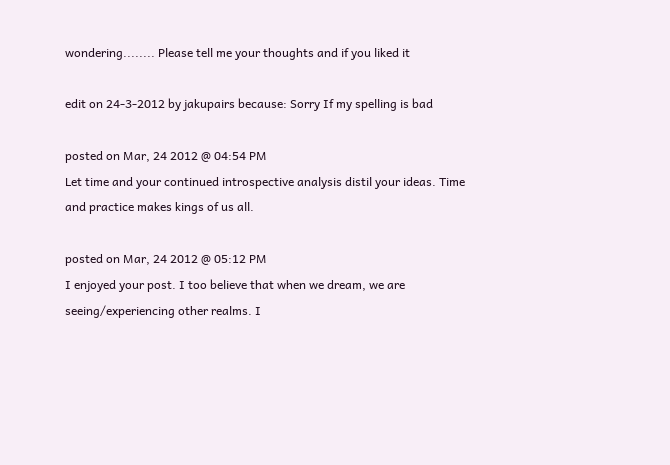wondering........ Please tell me your thoughts and if you liked it

edit on 24-3-2012 by jakupairs because: Sorry If my spelling is bad

posted on Mar, 24 2012 @ 04:54 PM
Let time and your continued introspective analysis distil your ideas. Time and practice makes kings of us all.

posted on Mar, 24 2012 @ 05:12 PM
I enjoyed your post. I too believe that when we dream, we are seeing/experiencing other realms. I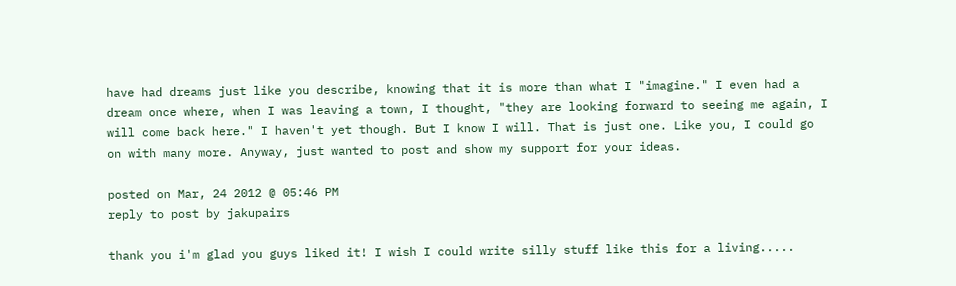have had dreams just like you describe, knowing that it is more than what I "imagine." I even had a dream once where, when I was leaving a town, I thought, "they are looking forward to seeing me again, I will come back here." I haven't yet though. But I know I will. That is just one. Like you, I could go on with many more. Anyway, just wanted to post and show my support for your ideas.

posted on Mar, 24 2012 @ 05:46 PM
reply to post by jakupairs

thank you i'm glad you guys liked it! I wish I could write silly stuff like this for a living.....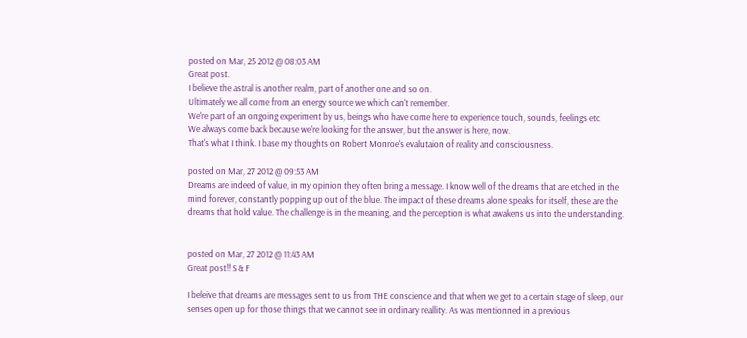posted on Mar, 25 2012 @ 08:03 AM
Great post.
I believe the astral is another realm, part of another one and so on.
Ultimately we all come from an energy source we which can't remember.
We're part of an ongoing experiment by us, beings who have come here to experience touch, sounds, feelings etc
We always come back because we're looking for the answer, but the answer is here, now.
That's what I think. I base my thoughts on Robert Monroe's evalutaion of reality and consciousness.

posted on Mar, 27 2012 @ 09:53 AM
Dreams are indeed of value, in my opinion they often bring a message. I know well of the dreams that are etched in the mind forever, constantly popping up out of the blue. The impact of these dreams alone speaks for itself, these are the dreams that hold value. The challenge is in the meaning, and the perception is what awakens us into the understanding.


posted on Mar, 27 2012 @ 11:43 AM
Great post!! S & F

I beleive that dreams are messages sent to us from THE conscience and that when we get to a certain stage of sleep, our senses open up for those things that we cannot see in ordinary reallity. As was mentionned in a previous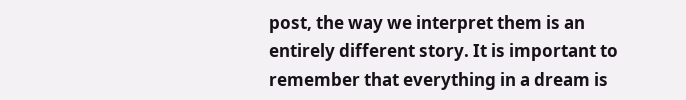post, the way we interpret them is an entirely different story. It is important to remember that everything in a dream is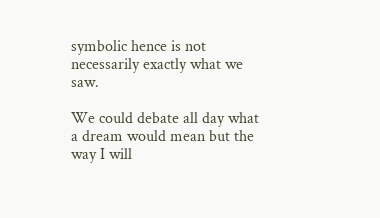symbolic hence is not necessarily exactly what we saw.

We could debate all day what a dream would mean but the way I will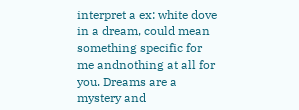interpret a ex: white dove in a dream, could mean something specific for me andnothing at all for you. Dreams are a mystery and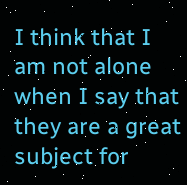I think that I am not alone when I say that they are a great subject for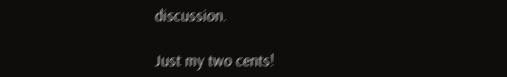discussion.

Just my two cents!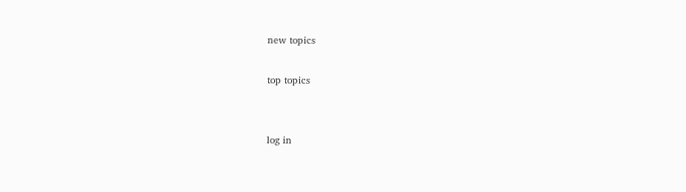new topics

top topics


log in